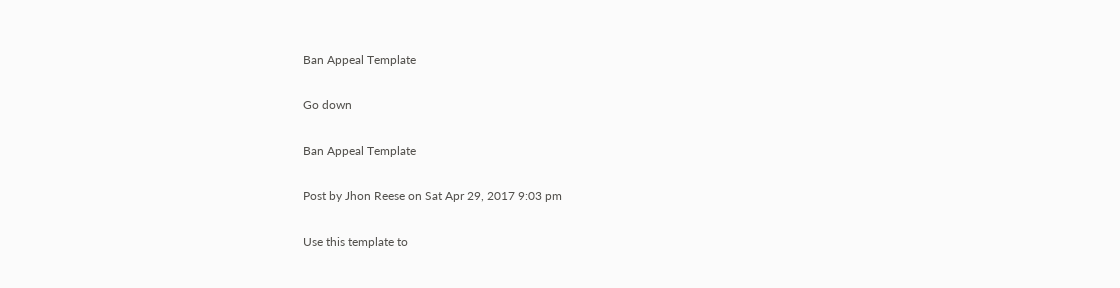Ban Appeal Template

Go down

Ban Appeal Template

Post by Jhon Reese on Sat Apr 29, 2017 9:03 pm

Use this template to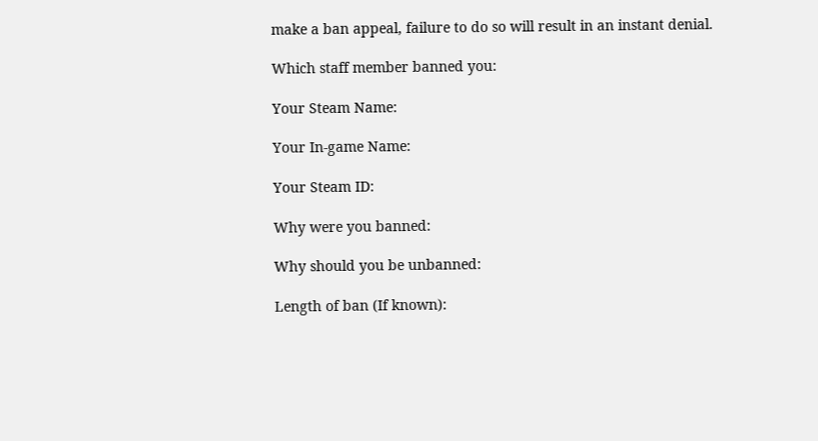make a ban appeal, failure to do so will result in an instant denial.

Which staff member banned you:

Your Steam Name:

Your In-game Name:

Your Steam ID:

Why were you banned:

Why should you be unbanned:

Length of ban (If known):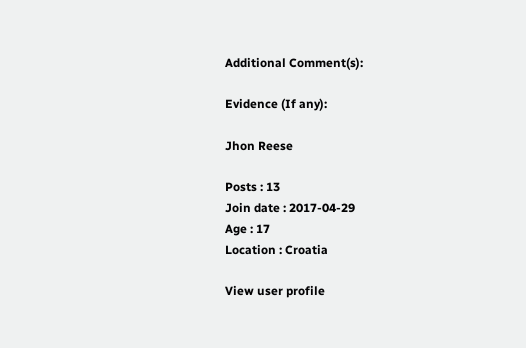Additional Comment(s):

Evidence (If any):

Jhon Reese

Posts : 13
Join date : 2017-04-29
Age : 17
Location : Croatia

View user profile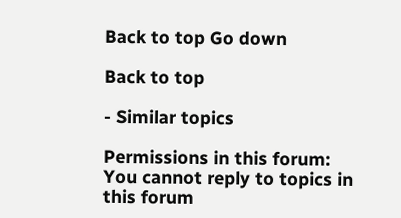Back to top Go down

Back to top

- Similar topics

Permissions in this forum:
You cannot reply to topics in this forum